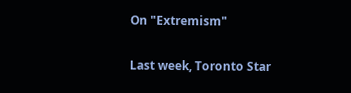On "Extremism"


Last week, Toronto Star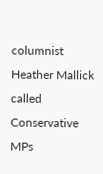columnist Heather Mallick called Conservative MPs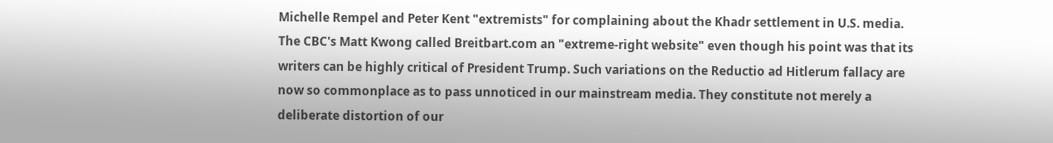Michelle Rempel and Peter Kent "extremists" for complaining about the Khadr settlement in U.S. media. The CBC's Matt Kwong called Breitbart.com an "extreme-right website" even though his point was that its writers can be highly critical of President Trump. Such variations on the Reductio ad Hitlerum fallacy are now so commonplace as to pass unnoticed in our mainstream media. They constitute not merely a deliberate distortion of our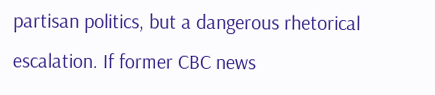partisan politics, but a dangerous rhetorical escalation. If former CBC news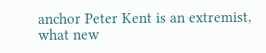anchor Peter Kent is an extremist, what new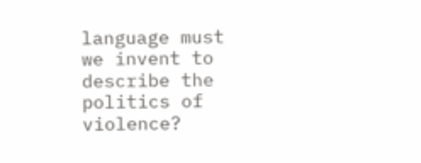language must we invent to describe the politics of violence?